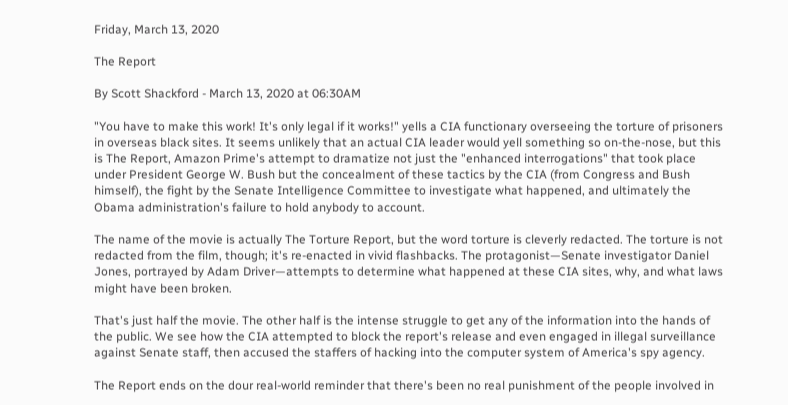Friday, March 13, 2020

The Report

By Scott Shackford - March 13, 2020 at 06:30AM

"You have to make this work! It's only legal if it works!" yells a CIA functionary overseeing the torture of prisoners in overseas black sites. It seems unlikely that an actual CIA leader would yell something so on-the-nose, but this is The Report, Amazon Prime's attempt to dramatize not just the "enhanced interrogations" that took place under President George W. Bush but the concealment of these tactics by the CIA (from Congress and Bush himself), the fight by the Senate Intelligence Committee to investigate what happened, and ultimately the Obama administration's failure to hold anybody to account.

The name of the movie is actually The Torture Report, but the word torture is cleverly redacted. The torture is not redacted from the film, though; it's re-enacted in vivid flashbacks. The protagonist—Senate investigator Daniel Jones, portrayed by Adam Driver—attempts to determine what happened at these CIA sites, why, and what laws might have been broken.

That's just half the movie. The other half is the intense struggle to get any of the information into the hands of the public. We see how the CIA attempted to block the report's release and even engaged in illegal surveillance against Senate staff, then accused the staffers of hacking into the computer system of America's spy agency.

The Report ends on the dour real-world reminder that there's been no real punishment of the people involved in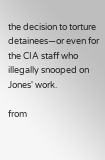the decision to torture detainees—or even for the CIA staff who illegally snooped on Jones' work.

from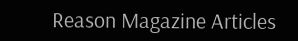Reason Magazine Articles